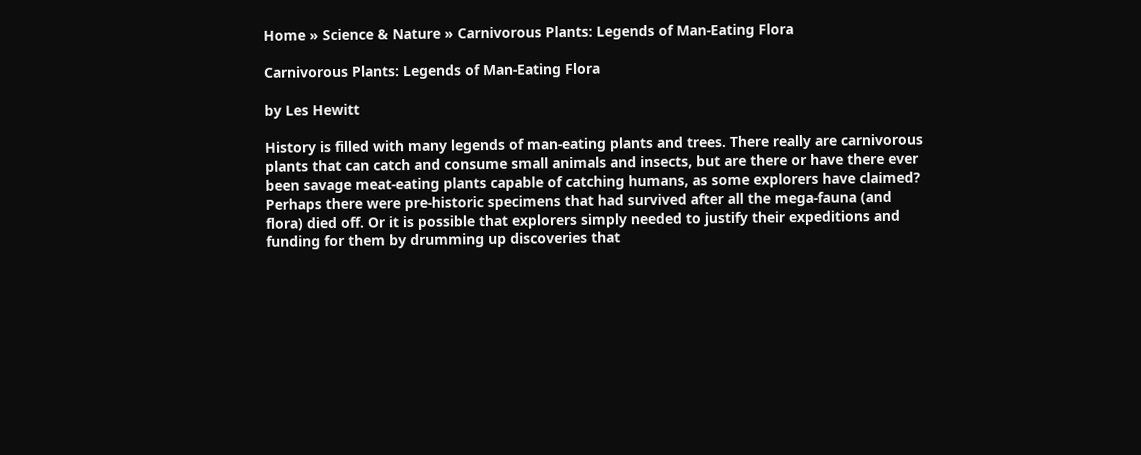Home » Science & Nature » Carnivorous Plants: Legends of Man-Eating Flora

Carnivorous Plants: Legends of Man-Eating Flora

by Les Hewitt

History is filled with many legends of man-eating plants and trees. There really are carnivorous plants that can catch and consume small animals and insects, but are there or have there ever been savage meat-eating plants capable of catching humans, as some explorers have claimed? Perhaps there were pre-historic specimens that had survived after all the mega-fauna (and flora) died off. Or it is possible that explorers simply needed to justify their expeditions and funding for them by drumming up discoveries that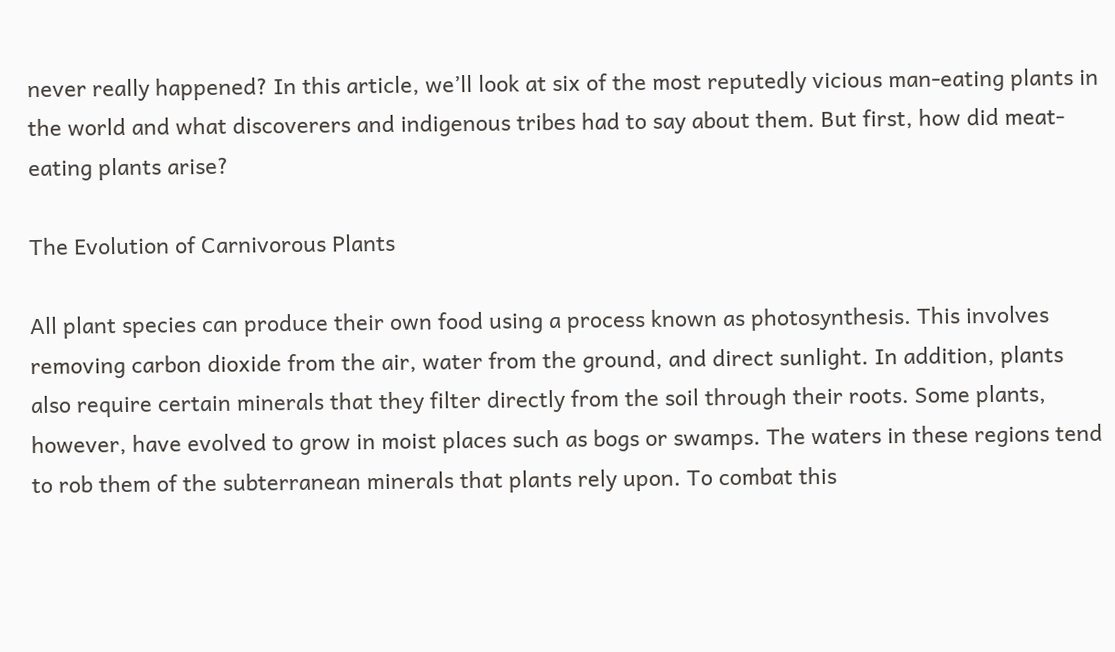never really happened? In this article, we’ll look at six of the most reputedly vicious man-eating plants in the world and what discoverers and indigenous tribes had to say about them. But first, how did meat-eating plants arise?

The Evolution of Carnivorous Plants

All plant species can produce their own food using a process known as photosynthesis. This involves removing carbon dioxide from the air, water from the ground, and direct sunlight. In addition, plants also require certain minerals that they filter directly from the soil through their roots. Some plants, however, have evolved to grow in moist places such as bogs or swamps. The waters in these regions tend to rob them of the subterranean minerals that plants rely upon. To combat this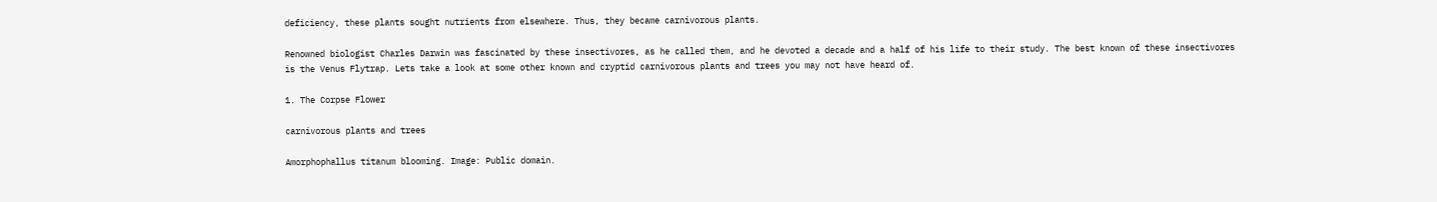deficiency, these plants sought nutrients from elsewhere. Thus, they became carnivorous plants.

Renowned biologist Charles Darwin was fascinated by these insectivores, as he called them, and he devoted a decade and a half of his life to their study. The best known of these insectivores is the Venus Flytrap. Lets take a look at some other known and cryptid carnivorous plants and trees you may not have heard of.

1. The Corpse Flower

carnivorous plants and trees

Amorphophallus titanum blooming. Image: Public domain.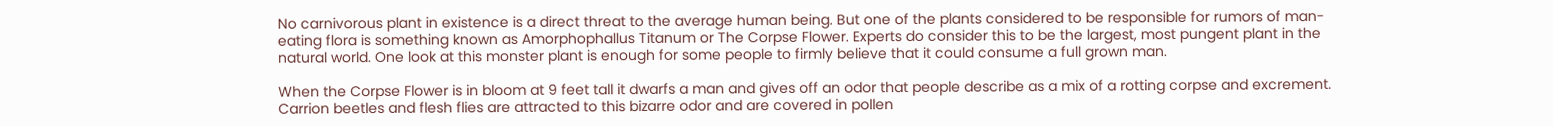No carnivorous plant in existence is a direct threat to the average human being. But one of the plants considered to be responsible for rumors of man-eating flora is something known as Amorphophallus Titanum or The Corpse Flower. Experts do consider this to be the largest, most pungent plant in the natural world. One look at this monster plant is enough for some people to firmly believe that it could consume a full grown man.

When the Corpse Flower is in bloom at 9 feet tall it dwarfs a man and gives off an odor that people describe as a mix of a rotting corpse and excrement. Carrion beetles and flesh flies are attracted to this bizarre odor and are covered in pollen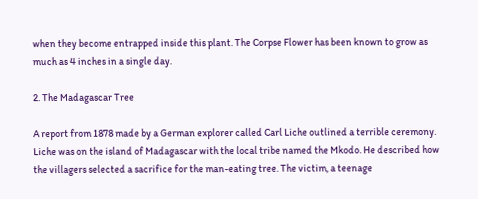when they become entrapped inside this plant. The Corpse Flower has been known to grow as much as 4 inches in a single day.

2. The Madagascar Tree

A report from 1878 made by a German explorer called Carl Liche outlined a terrible ceremony. Liche was on the island of Madagascar with the local tribe named the Mkodo. He described how the villagers selected a sacrifice for the man-eating tree. The victim, a teenage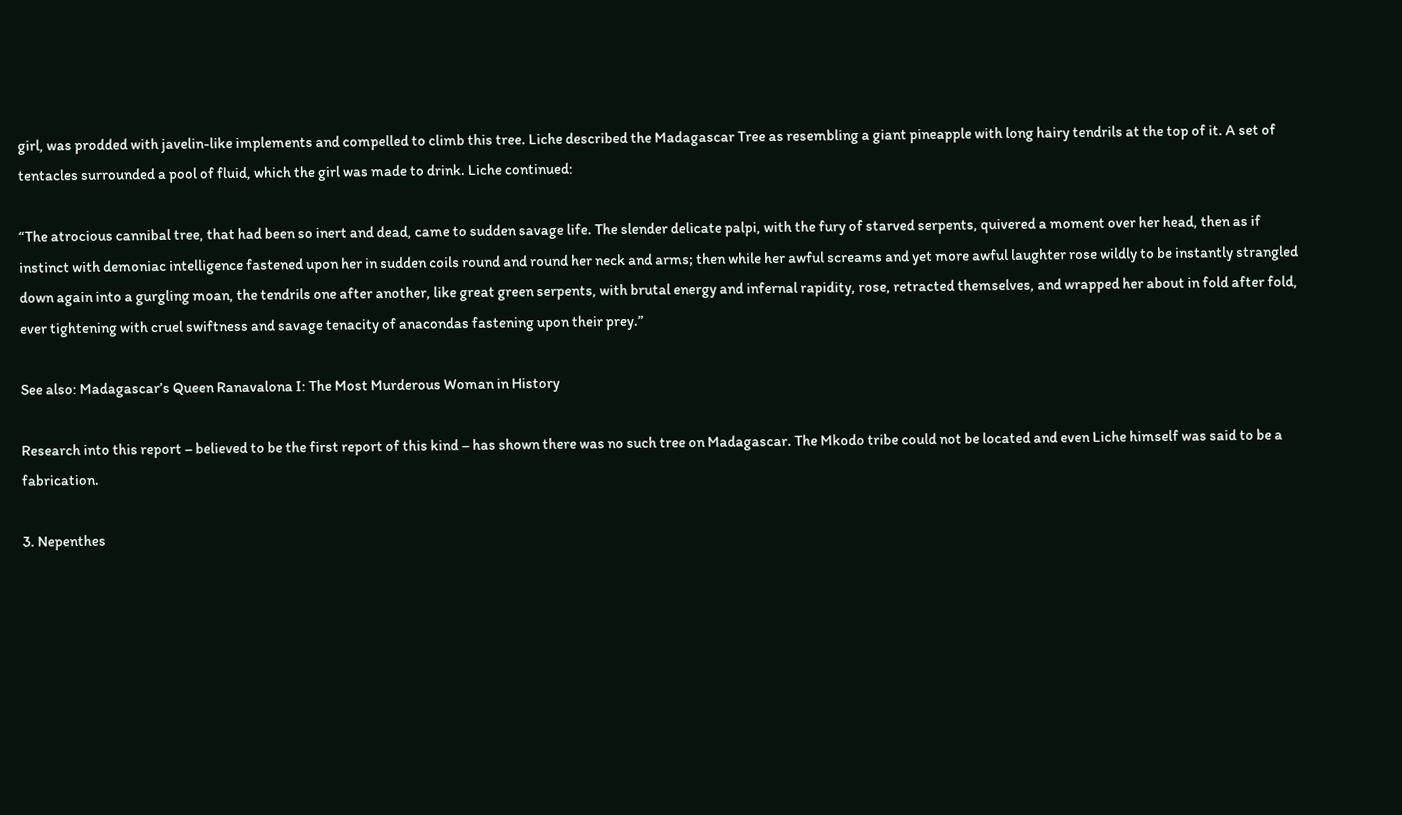girl, was prodded with javelin-like implements and compelled to climb this tree. Liche described the Madagascar Tree as resembling a giant pineapple with long hairy tendrils at the top of it. A set of tentacles surrounded a pool of fluid, which the girl was made to drink. Liche continued:

“The atrocious cannibal tree, that had been so inert and dead, came to sudden savage life. The slender delicate palpi, with the fury of starved serpents, quivered a moment over her head, then as if instinct with demoniac intelligence fastened upon her in sudden coils round and round her neck and arms; then while her awful screams and yet more awful laughter rose wildly to be instantly strangled down again into a gurgling moan, the tendrils one after another, like great green serpents, with brutal energy and infernal rapidity, rose, retracted themselves, and wrapped her about in fold after fold, ever tightening with cruel swiftness and savage tenacity of anacondas fastening upon their prey.”

See also: Madagascar’s Queen Ranavalona I: The Most Murderous Woman in History

Research into this report – believed to be the first report of this kind – has shown there was no such tree on Madagascar. The Mkodo tribe could not be located and even Liche himself was said to be a fabrication.

3. Nepenthes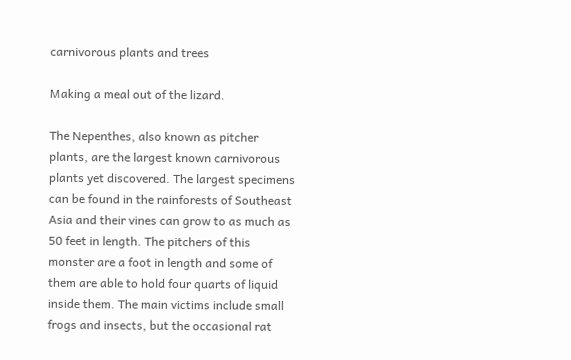carnivorous plants and trees

Making a meal out of the lizard.

The Nepenthes, also known as pitcher plants, are the largest known carnivorous plants yet discovered. The largest specimens can be found in the rainforests of Southeast Asia and their vines can grow to as much as 50 feet in length. The pitchers of this monster are a foot in length and some of them are able to hold four quarts of liquid inside them. The main victims include small frogs and insects, but the occasional rat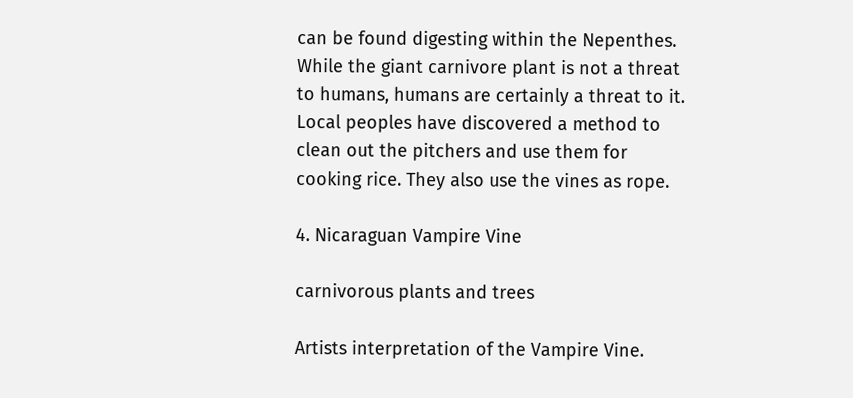can be found digesting within the Nepenthes. While the giant carnivore plant is not a threat to humans, humans are certainly a threat to it. Local peoples have discovered a method to clean out the pitchers and use them for cooking rice. They also use the vines as rope.

4. Nicaraguan Vampire Vine

carnivorous plants and trees

Artists interpretation of the Vampire Vine.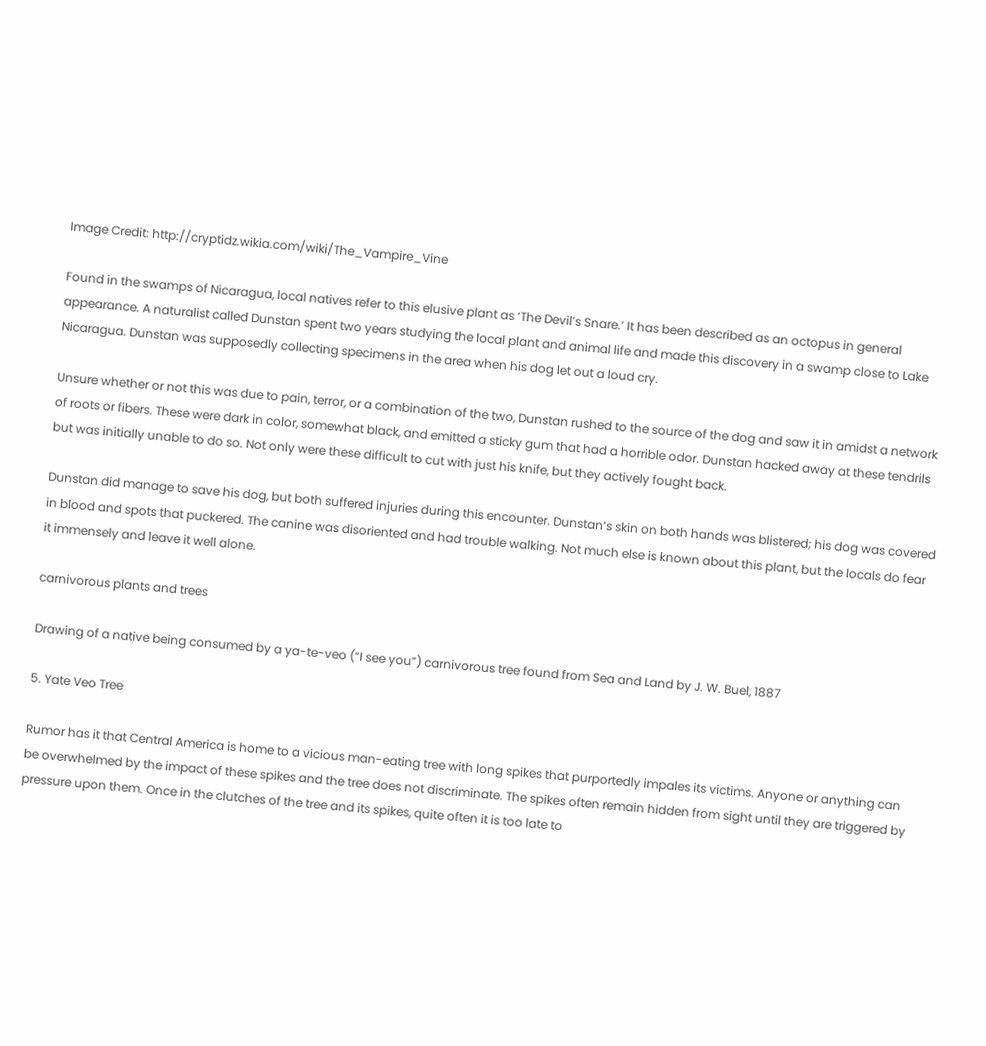Image Credit: http://cryptidz.wikia.com/wiki/The_Vampire_Vine

Found in the swamps of Nicaragua, local natives refer to this elusive plant as ‘The Devil’s Snare.’ It has been described as an octopus in general appearance. A naturalist called Dunstan spent two years studying the local plant and animal life and made this discovery in a swamp close to Lake Nicaragua. Dunstan was supposedly collecting specimens in the area when his dog let out a loud cry.

Unsure whether or not this was due to pain, terror, or a combination of the two, Dunstan rushed to the source of the dog and saw it in amidst a network of roots or fibers. These were dark in color, somewhat black, and emitted a sticky gum that had a horrible odor. Dunstan hacked away at these tendrils but was initially unable to do so. Not only were these difficult to cut with just his knife, but they actively fought back.

Dunstan did manage to save his dog, but both suffered injuries during this encounter. Dunstan’s skin on both hands was blistered; his dog was covered in blood and spots that puckered. The canine was disoriented and had trouble walking. Not much else is known about this plant, but the locals do fear it immensely and leave it well alone.

carnivorous plants and trees

Drawing of a native being consumed by a ya-te-veo (“I see you”) carnivorous tree found from Sea and Land by J. W. Buel, 1887

5. Yate Veo Tree

Rumor has it that Central America is home to a vicious man-eating tree with long spikes that purportedly impales its victims. Anyone or anything can be overwhelmed by the impact of these spikes and the tree does not discriminate. The spikes often remain hidden from sight until they are triggered by pressure upon them. Once in the clutches of the tree and its spikes, quite often it is too late to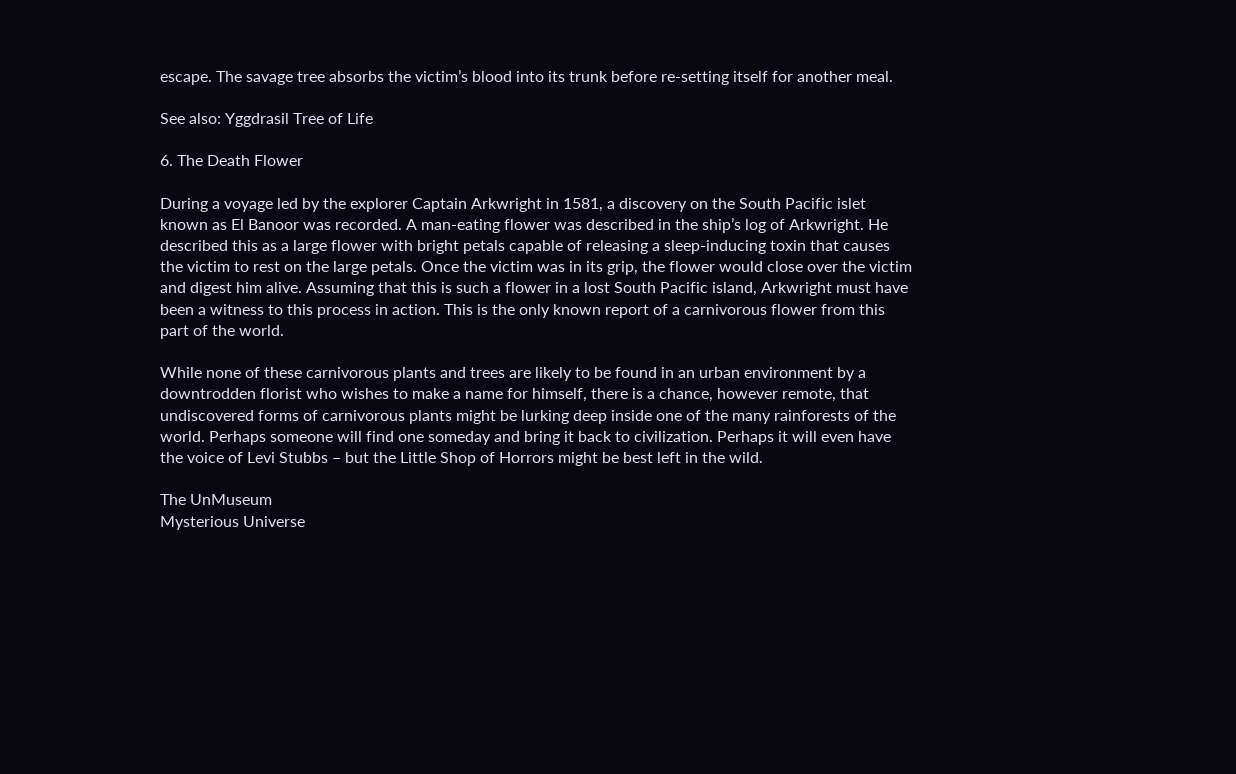escape. The savage tree absorbs the victim’s blood into its trunk before re-setting itself for another meal.

See also: Yggdrasil Tree of Life

6. The Death Flower

During a voyage led by the explorer Captain Arkwright in 1581, a discovery on the South Pacific islet known as El Banoor was recorded. A man-eating flower was described in the ship’s log of Arkwright. He described this as a large flower with bright petals capable of releasing a sleep-inducing toxin that causes the victim to rest on the large petals. Once the victim was in its grip, the flower would close over the victim and digest him alive. Assuming that this is such a flower in a lost South Pacific island, Arkwright must have been a witness to this process in action. This is the only known report of a carnivorous flower from this part of the world.

While none of these carnivorous plants and trees are likely to be found in an urban environment by a downtrodden florist who wishes to make a name for himself, there is a chance, however remote, that undiscovered forms of carnivorous plants might be lurking deep inside one of the many rainforests of the world. Perhaps someone will find one someday and bring it back to civilization. Perhaps it will even have the voice of Levi Stubbs – but the Little Shop of Horrors might be best left in the wild.

The UnMuseum
Mysterious Universe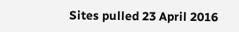Sites pulled 23 April 2016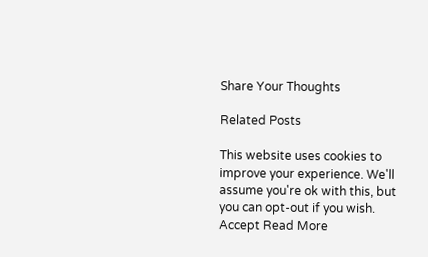Share Your Thoughts

Related Posts

This website uses cookies to improve your experience. We'll assume you're ok with this, but you can opt-out if you wish. Accept Read More